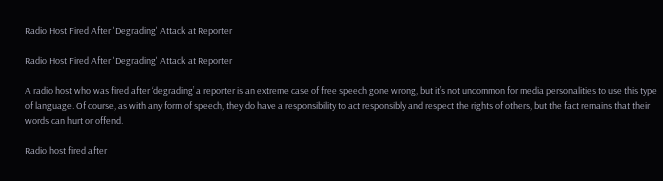Radio Host Fired After 'Degrading' Attack at Reporter

Radio Host Fired After 'Degrading' Attack at Reporter

A radio host who was fired after ‘degrading’ a reporter is an extreme case of free speech gone wrong, but it’s not uncommon for media personalities to use this type of language. Of course, as with any form of speech, they do have a responsibility to act responsibly and respect the rights of others, but the fact remains that their words can hurt or offend.

Radio host fired after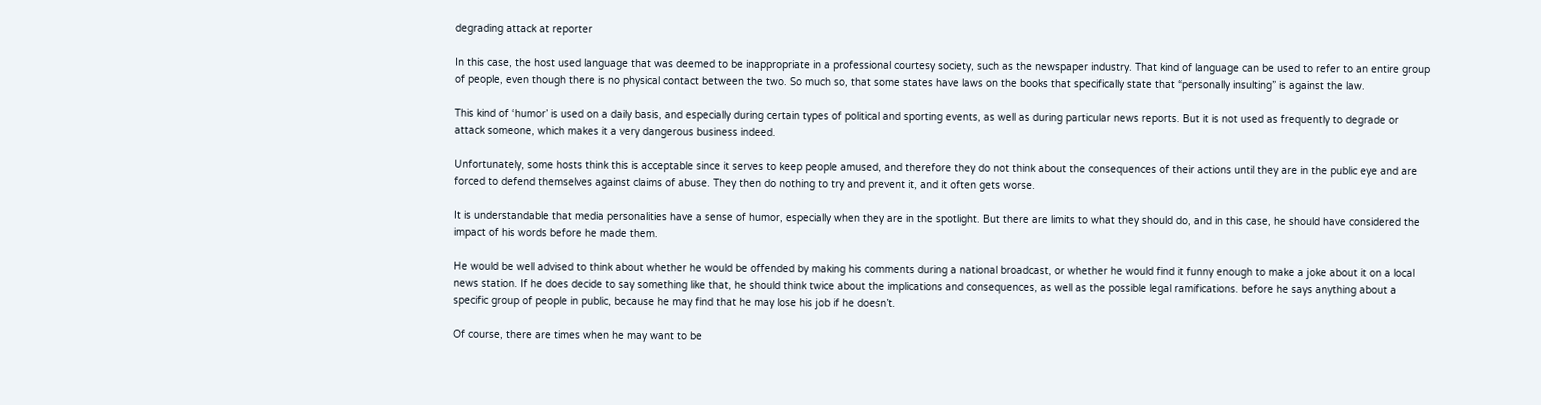degrading attack at reporter

In this case, the host used language that was deemed to be inappropriate in a professional courtesy society, such as the newspaper industry. That kind of language can be used to refer to an entire group of people, even though there is no physical contact between the two. So much so, that some states have laws on the books that specifically state that “personally insulting” is against the law.

This kind of ‘humor’ is used on a daily basis, and especially during certain types of political and sporting events, as well as during particular news reports. But it is not used as frequently to degrade or attack someone, which makes it a very dangerous business indeed.

Unfortunately, some hosts think this is acceptable since it serves to keep people amused, and therefore they do not think about the consequences of their actions until they are in the public eye and are forced to defend themselves against claims of abuse. They then do nothing to try and prevent it, and it often gets worse.

It is understandable that media personalities have a sense of humor, especially when they are in the spotlight. But there are limits to what they should do, and in this case, he should have considered the impact of his words before he made them.

He would be well advised to think about whether he would be offended by making his comments during a national broadcast, or whether he would find it funny enough to make a joke about it on a local news station. If he does decide to say something like that, he should think twice about the implications and consequences, as well as the possible legal ramifications. before he says anything about a specific group of people in public, because he may find that he may lose his job if he doesn’t.

Of course, there are times when he may want to be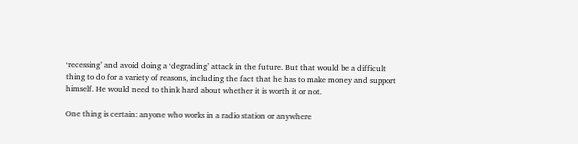‘recessing’ and avoid doing a ‘degrading’ attack in the future. But that would be a difficult thing to do for a variety of reasons, including the fact that he has to make money and support himself. He would need to think hard about whether it is worth it or not.

One thing is certain: anyone who works in a radio station or anywhere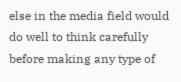else in the media field would do well to think carefully before making any type of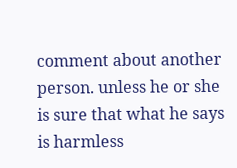comment about another person. unless he or she is sure that what he says is harmless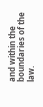and within the boundaries of the law.